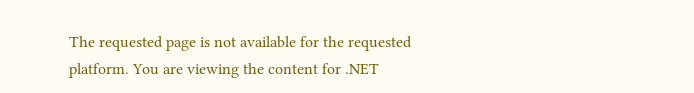The requested page is not available for the requested platform. You are viewing the content for .NET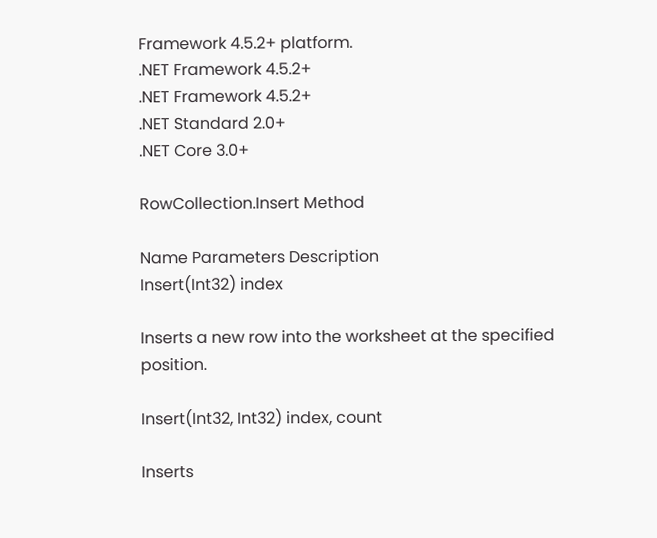Framework 4.5.2+ platform.
.NET Framework 4.5.2+
.NET Framework 4.5.2+
.NET Standard 2.0+
.NET Core 3.0+

RowCollection.Insert Method

Name Parameters Description
Insert(Int32) index

Inserts a new row into the worksheet at the specified position.

Insert(Int32, Int32) index, count

Inserts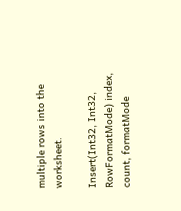multiple rows into the worksheet.

Insert(Int32, Int32, RowFormatMode) index, count, formatMode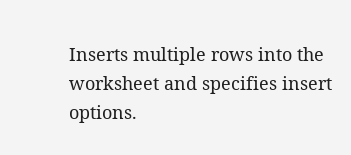Inserts multiple rows into the worksheet and specifies insert options.